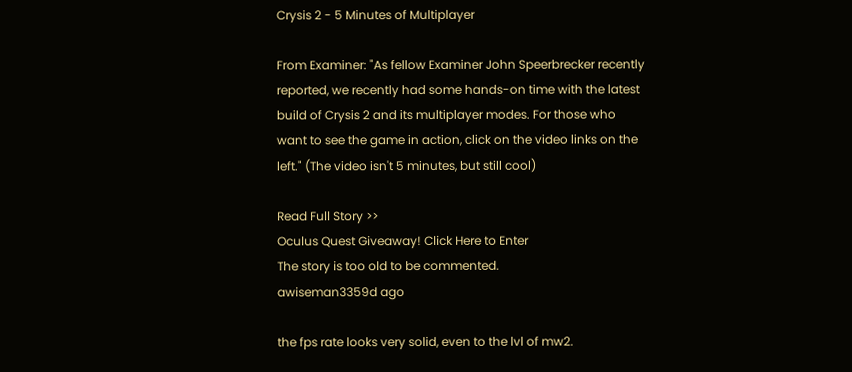Crysis 2 - 5 Minutes of Multiplayer

From Examiner: "As fellow Examiner John Speerbrecker recently reported, we recently had some hands-on time with the latest build of Crysis 2 and its multiplayer modes. For those who want to see the game in action, click on the video links on the left." (The video isn't 5 minutes, but still cool)

Read Full Story >>
Oculus Quest Giveaway! Click Here to Enter
The story is too old to be commented.
awiseman3359d ago

the fps rate looks very solid, even to the lvl of mw2.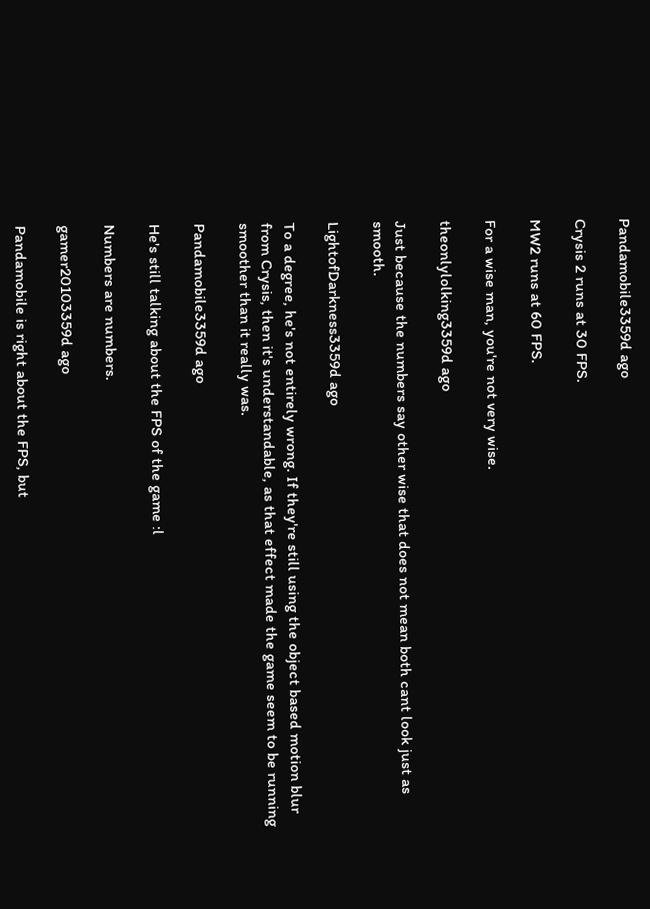Pandamobile3359d ago

Crysis 2 runs at 30 FPS.

MW2 runs at 60 FPS.

For a wise man, you're not very wise.

theonlylolking3359d ago

Just because the numbers say other wise that does not mean both cant look just as smooth.

LightofDarkness3359d ago

To a degree, he's not entirely wrong. If they're still using the object based motion blur from Crysis, then it's understandable, as that effect made the game seem to be running smoother than it really was.

Pandamobile3359d ago

He's still talking about the FPS of the game :l

Numbers are numbers.

gamer20103359d ago

Pandamobile is right about the FPS, but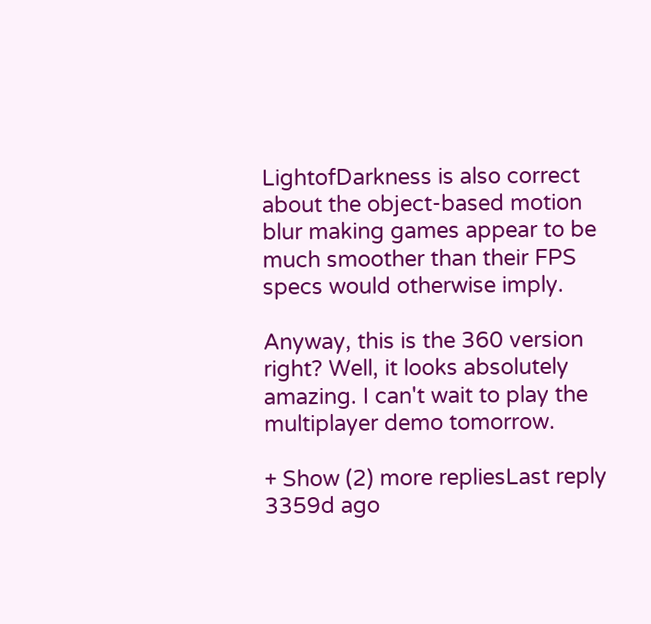LightofDarkness is also correct about the object-based motion blur making games appear to be much smoother than their FPS specs would otherwise imply.

Anyway, this is the 360 version right? Well, it looks absolutely amazing. I can't wait to play the multiplayer demo tomorrow.

+ Show (2) more repliesLast reply 3359d ago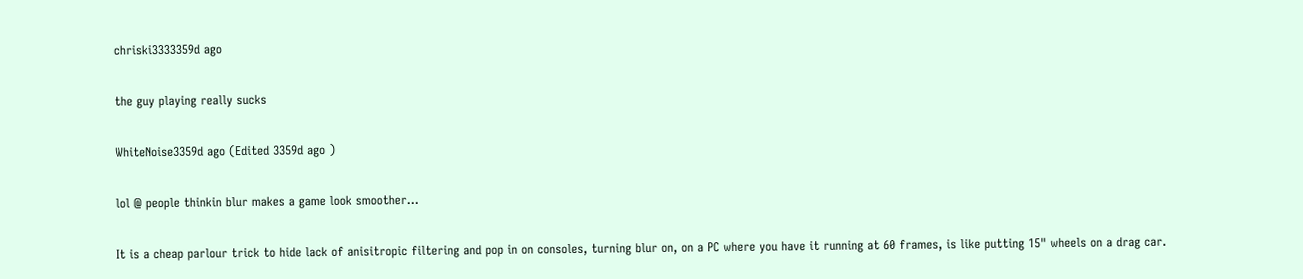chriski3333359d ago

the guy playing really sucks

WhiteNoise3359d ago (Edited 3359d ago )

lol @ people thinkin blur makes a game look smoother...

It is a cheap parlour trick to hide lack of anisitropic filtering and pop in on consoles, turning blur on, on a PC where you have it running at 60 frames, is like putting 15" wheels on a drag car.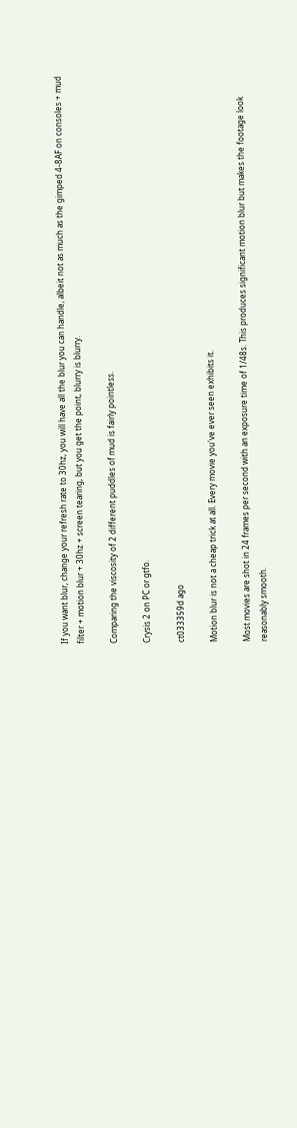If you want blur, change your refresh rate to 30hz, you will have all the blur you can handle, albeit not as much as the gimped 4-8AF on consoles + mud filter + motion blur + 30hz + screen tearing, but you get the point, blurry is blurry.

Comparing the viscosity of 2 different puddles of mud is fairly pointless.

Crysis 2 on PC or gtfo.

ct033359d ago

Motion blur is not a cheap trick at all. Every movie you've ever seen exhibits it.

Most movies are shot in 24 frames per second with an exposure time of 1/48s. This produces significant motion blur but makes the footage look reasonably smooth.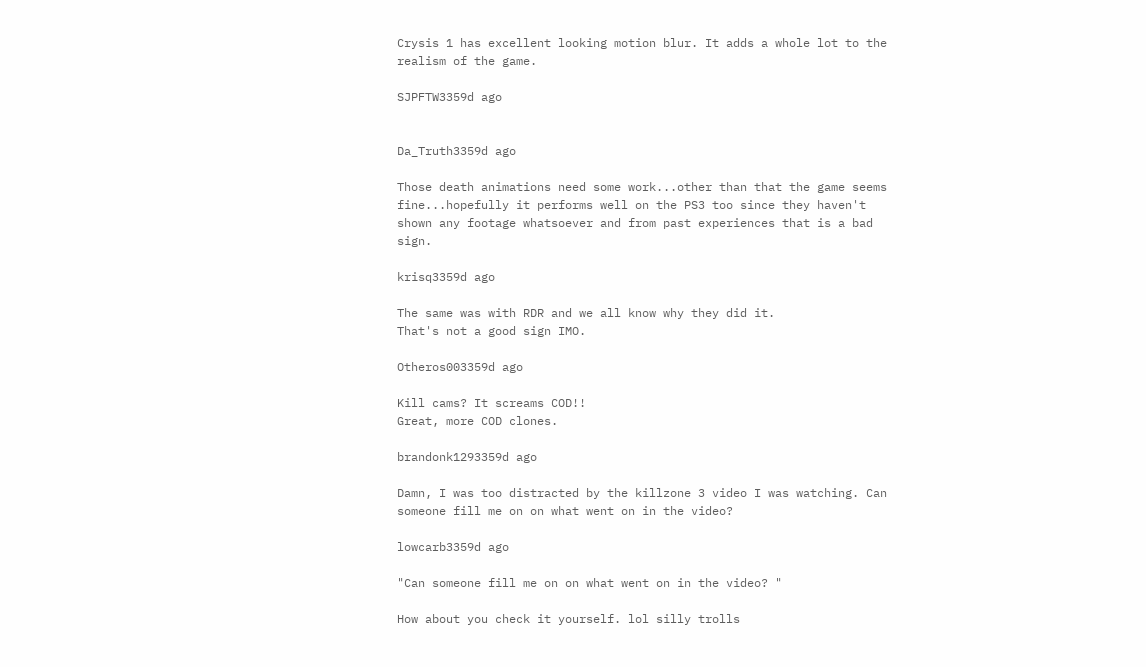Crysis 1 has excellent looking motion blur. It adds a whole lot to the realism of the game.

SJPFTW3359d ago


Da_Truth3359d ago

Those death animations need some work...other than that the game seems fine...hopefully it performs well on the PS3 too since they haven't shown any footage whatsoever and from past experiences that is a bad sign.

krisq3359d ago

The same was with RDR and we all know why they did it.
That's not a good sign IMO.

Otheros003359d ago

Kill cams? It screams COD!!
Great, more COD clones.

brandonk1293359d ago

Damn, I was too distracted by the killzone 3 video I was watching. Can someone fill me on on what went on in the video?

lowcarb3359d ago

"Can someone fill me on on what went on in the video? "

How about you check it yourself. lol silly trolls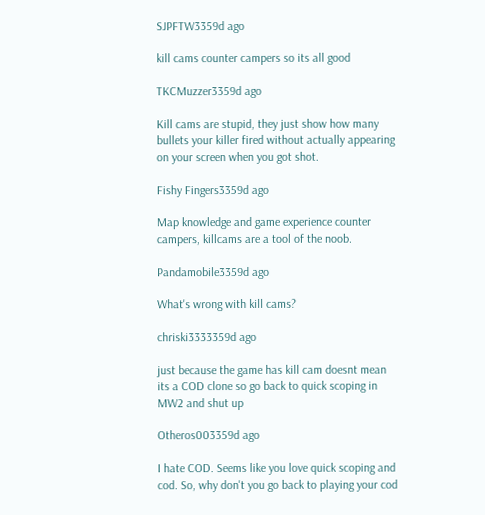SJPFTW3359d ago

kill cams counter campers so its all good

TKCMuzzer3359d ago

Kill cams are stupid, they just show how many bullets your killer fired without actually appearing on your screen when you got shot.

Fishy Fingers3359d ago

Map knowledge and game experience counter campers, killcams are a tool of the noob.

Pandamobile3359d ago

What's wrong with kill cams?

chriski3333359d ago

just because the game has kill cam doesnt mean its a COD clone so go back to quick scoping in MW2 and shut up

Otheros003359d ago

I hate COD. Seems like you love quick scoping and cod. So, why don't you go back to playing your cod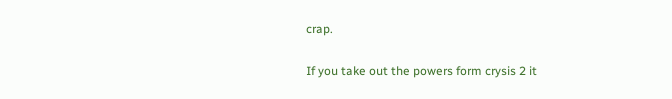crap.

If you take out the powers form crysis 2 it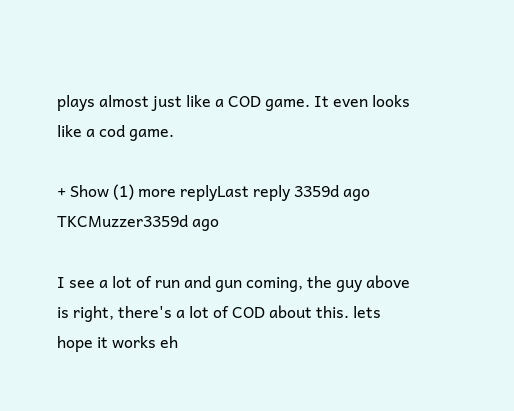plays almost just like a COD game. It even looks like a cod game.

+ Show (1) more replyLast reply 3359d ago
TKCMuzzer3359d ago

I see a lot of run and gun coming, the guy above is right, there's a lot of COD about this. lets hope it works eh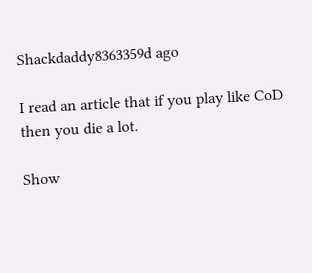Shackdaddy8363359d ago

I read an article that if you play like CoD then you die a lot.

Show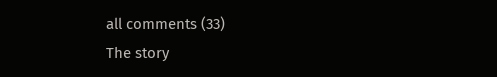all comments (33)
The story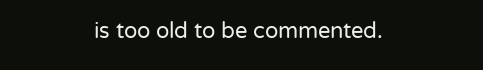is too old to be commented.